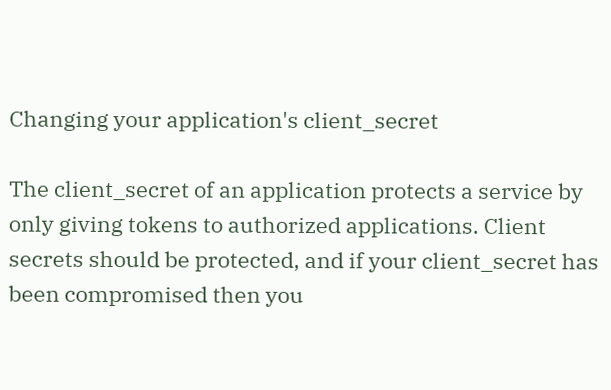Changing your application's client_secret

The client_secret of an application protects a service by only giving tokens to authorized applications. Client secrets should be protected, and if your client_secret has been compromised then you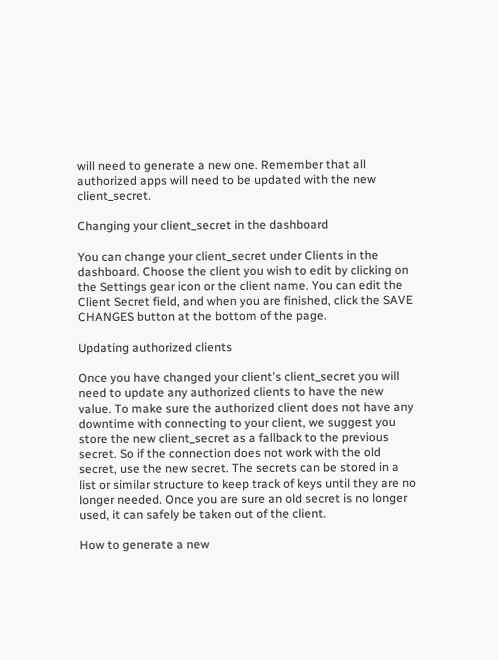will need to generate a new one. Remember that all authorized apps will need to be updated with the new client_secret.

Changing your client_secret in the dashboard

You can change your client_secret under Clients in the dashboard. Choose the client you wish to edit by clicking on the Settings gear icon or the client name. You can edit the Client Secret field, and when you are finished, click the SAVE CHANGES button at the bottom of the page.

Updating authorized clients

Once you have changed your client's client_secret you will need to update any authorized clients to have the new value. To make sure the authorized client does not have any downtime with connecting to your client, we suggest you store the new client_secret as a fallback to the previous secret. So if the connection does not work with the old secret, use the new secret. The secrets can be stored in a list or similar structure to keep track of keys until they are no longer needed. Once you are sure an old secret is no longer used, it can safely be taken out of the client.

How to generate a new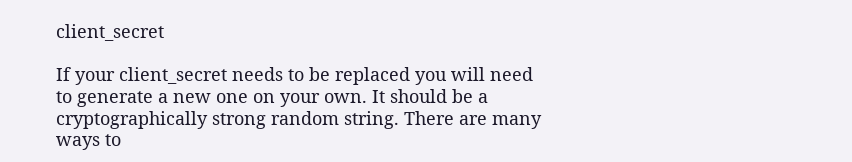client_secret

If your client_secret needs to be replaced you will need to generate a new one on your own. It should be a cryptographically strong random string. There are many ways to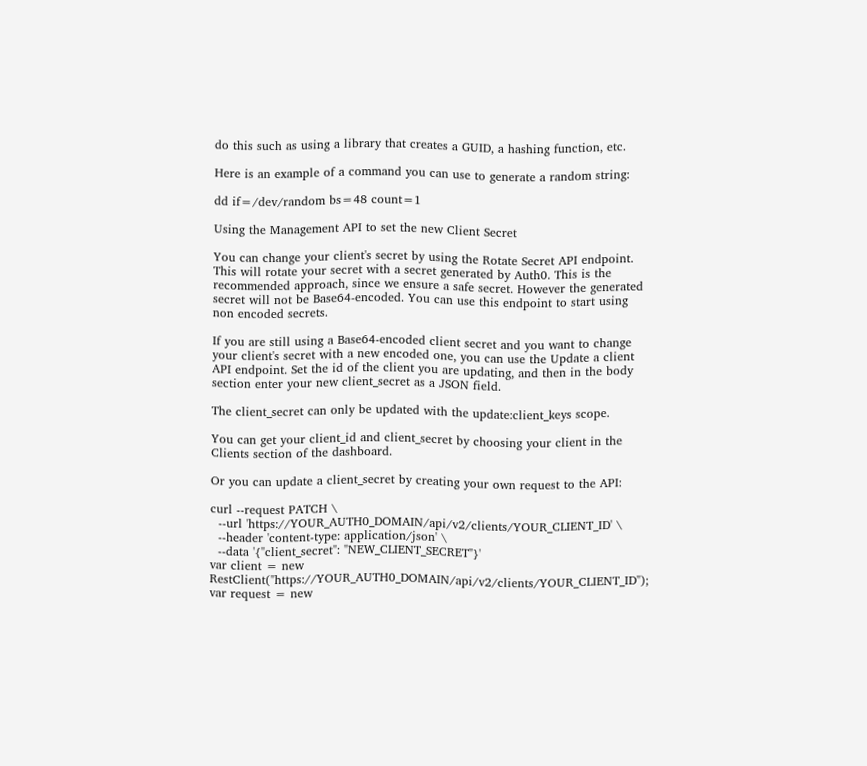do this such as using a library that creates a GUID, a hashing function, etc.

Here is an example of a command you can use to generate a random string:

dd if=/dev/random bs=48 count=1

Using the Management API to set the new Client Secret

You can change your client's secret by using the Rotate Secret API endpoint. This will rotate your secret with a secret generated by Auth0. This is the recommended approach, since we ensure a safe secret. However the generated secret will not be Base64-encoded. You can use this endpoint to start using non encoded secrets.

If you are still using a Base64-encoded client secret and you want to change your client's secret with a new encoded one, you can use the Update a client API endpoint. Set the id of the client you are updating, and then in the body section enter your new client_secret as a JSON field.

The client_secret can only be updated with the update:client_keys scope.

You can get your client_id and client_secret by choosing your client in the Clients section of the dashboard.

Or you can update a client_secret by creating your own request to the API:

curl --request PATCH \
  --url 'https://YOUR_AUTH0_DOMAIN/api/v2/clients/YOUR_CLIENT_ID' \
  --header 'content-type: application/json' \
  --data '{"client_secret": "NEW_CLIENT_SECRET"}'
var client = new RestClient("https://YOUR_AUTH0_DOMAIN/api/v2/clients/YOUR_CLIENT_ID");
var request = new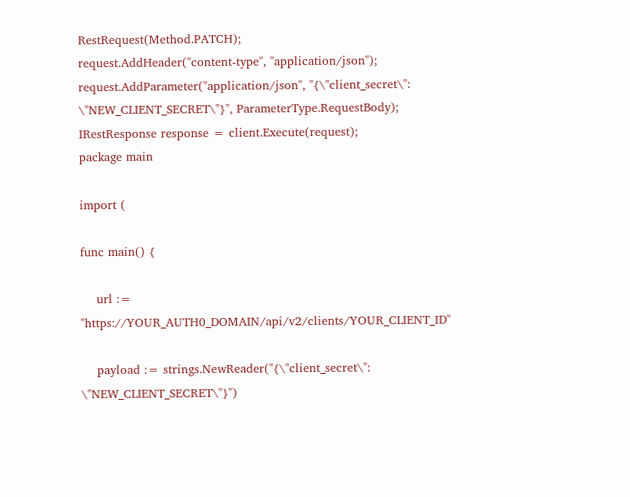RestRequest(Method.PATCH);
request.AddHeader("content-type", "application/json");
request.AddParameter("application/json", "{\"client_secret\": \"NEW_CLIENT_SECRET\"}", ParameterType.RequestBody);
IRestResponse response = client.Execute(request);
package main

import (

func main() {

    url := "https://YOUR_AUTH0_DOMAIN/api/v2/clients/YOUR_CLIENT_ID"

    payload := strings.NewReader("{\"client_secret\": \"NEW_CLIENT_SECRET\"}")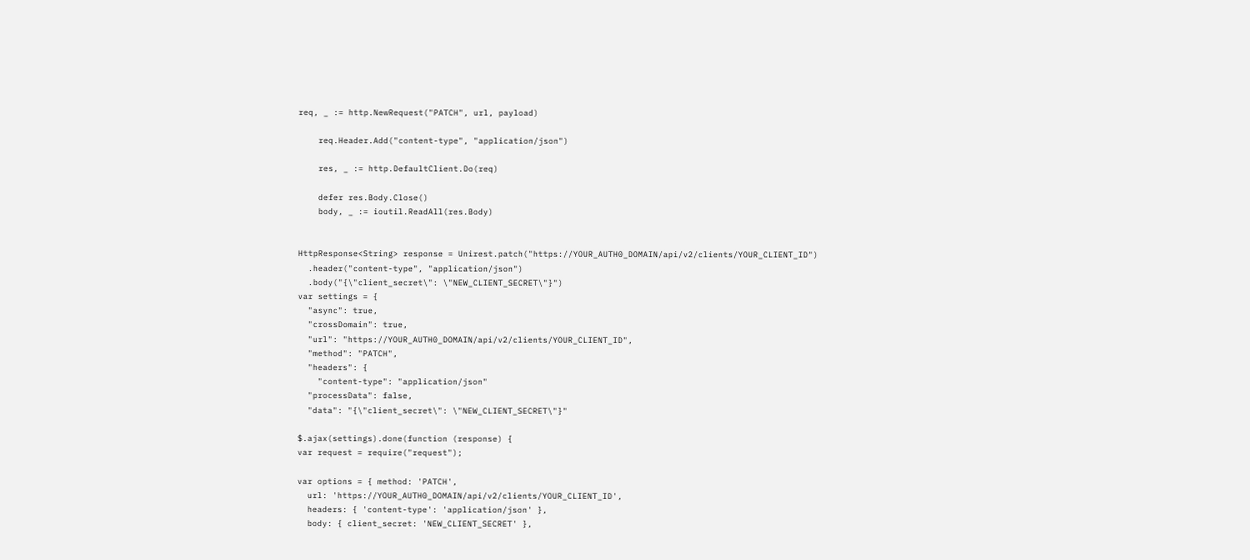req, _ := http.NewRequest("PATCH", url, payload)

    req.Header.Add("content-type", "application/json")

    res, _ := http.DefaultClient.Do(req)

    defer res.Body.Close()
    body, _ := ioutil.ReadAll(res.Body)


HttpResponse<String> response = Unirest.patch("https://YOUR_AUTH0_DOMAIN/api/v2/clients/YOUR_CLIENT_ID")
  .header("content-type", "application/json")
  .body("{\"client_secret\": \"NEW_CLIENT_SECRET\"}")
var settings = {
  "async": true,
  "crossDomain": true,
  "url": "https://YOUR_AUTH0_DOMAIN/api/v2/clients/YOUR_CLIENT_ID",
  "method": "PATCH",
  "headers": {
    "content-type": "application/json"
  "processData": false,
  "data": "{\"client_secret\": \"NEW_CLIENT_SECRET\"}"

$.ajax(settings).done(function (response) {
var request = require("request");

var options = { method: 'PATCH',
  url: 'https://YOUR_AUTH0_DOMAIN/api/v2/clients/YOUR_CLIENT_ID',
  headers: { 'content-type': 'application/json' },
  body: { client_secret: 'NEW_CLIENT_SECRET' },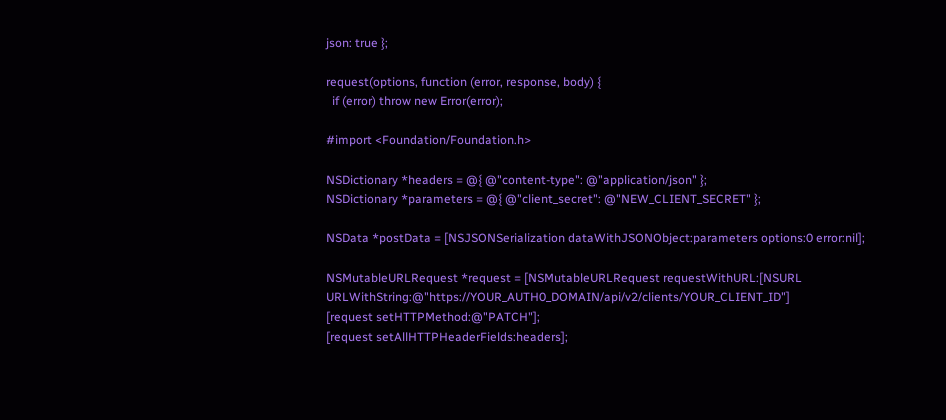json: true };

request(options, function (error, response, body) {
  if (error) throw new Error(error);

#import <Foundation/Foundation.h>

NSDictionary *headers = @{ @"content-type": @"application/json" };
NSDictionary *parameters = @{ @"client_secret": @"NEW_CLIENT_SECRET" };

NSData *postData = [NSJSONSerialization dataWithJSONObject:parameters options:0 error:nil];

NSMutableURLRequest *request = [NSMutableURLRequest requestWithURL:[NSURL URLWithString:@"https://YOUR_AUTH0_DOMAIN/api/v2/clients/YOUR_CLIENT_ID"]
[request setHTTPMethod:@"PATCH"];
[request setAllHTTPHeaderFields:headers];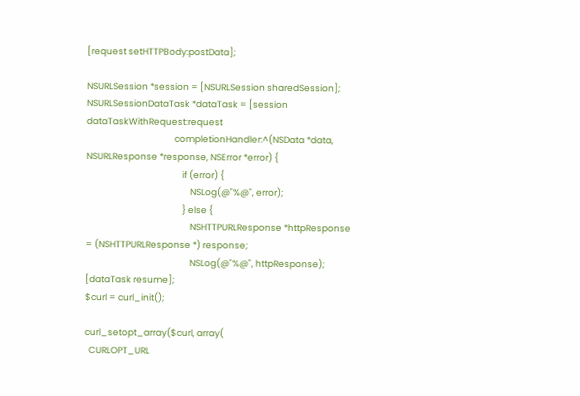[request setHTTPBody:postData];

NSURLSession *session = [NSURLSession sharedSession];
NSURLSessionDataTask *dataTask = [session dataTaskWithRequest:request
                                            completionHandler:^(NSData *data, NSURLResponse *response, NSError *error) {
                                                if (error) {
                                                    NSLog(@"%@", error);
                                                } else {
                                                    NSHTTPURLResponse *httpResponse = (NSHTTPURLResponse *) response;
                                                    NSLog(@"%@", httpResponse);
[dataTask resume];
$curl = curl_init();

curl_setopt_array($curl, array(
  CURLOPT_URL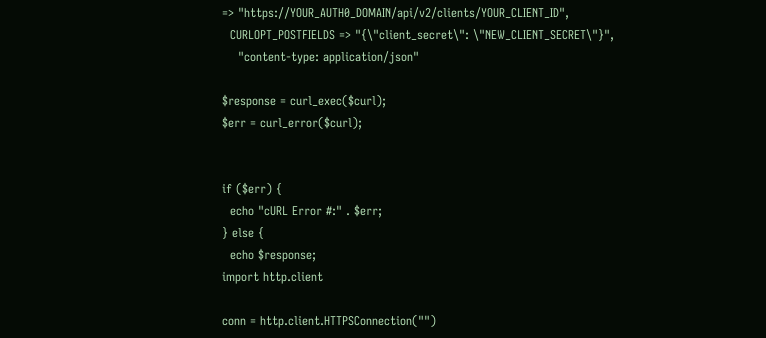=> "https://YOUR_AUTH0_DOMAIN/api/v2/clients/YOUR_CLIENT_ID",
  CURLOPT_POSTFIELDS => "{\"client_secret\": \"NEW_CLIENT_SECRET\"}",
    "content-type: application/json"

$response = curl_exec($curl);
$err = curl_error($curl);


if ($err) {
  echo "cURL Error #:" . $err;
} else {
  echo $response;
import http.client

conn = http.client.HTTPSConnection("")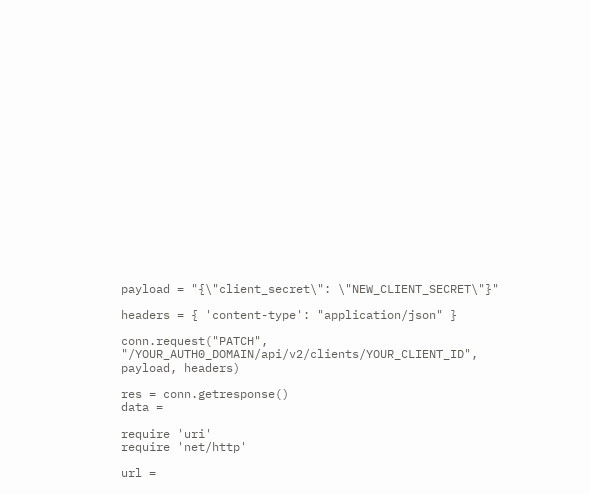payload = "{\"client_secret\": \"NEW_CLIENT_SECRET\"}"

headers = { 'content-type': "application/json" }

conn.request("PATCH", "/YOUR_AUTH0_DOMAIN/api/v2/clients/YOUR_CLIENT_ID", payload, headers)

res = conn.getresponse()
data =

require 'uri'
require 'net/http'

url =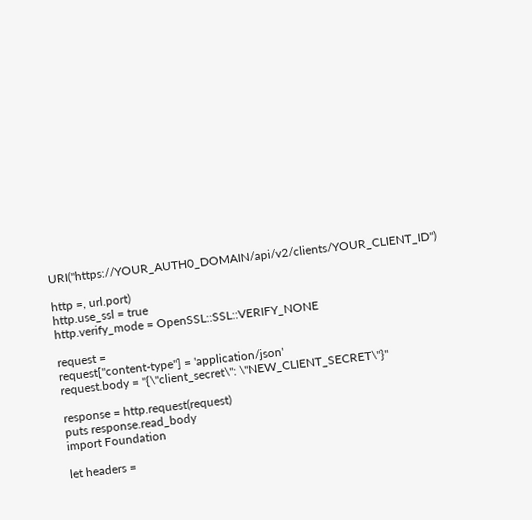URI("https://YOUR_AUTH0_DOMAIN/api/v2/clients/YOUR_CLIENT_ID")

http =, url.port)
http.use_ssl = true
http.verify_mode = OpenSSL::SSL::VERIFY_NONE

request =
request["content-type"] = 'application/json'
request.body = "{\"client_secret\": \"NEW_CLIENT_SECRET\"}"

response = http.request(request)
puts response.read_body
import Foundation

let headers =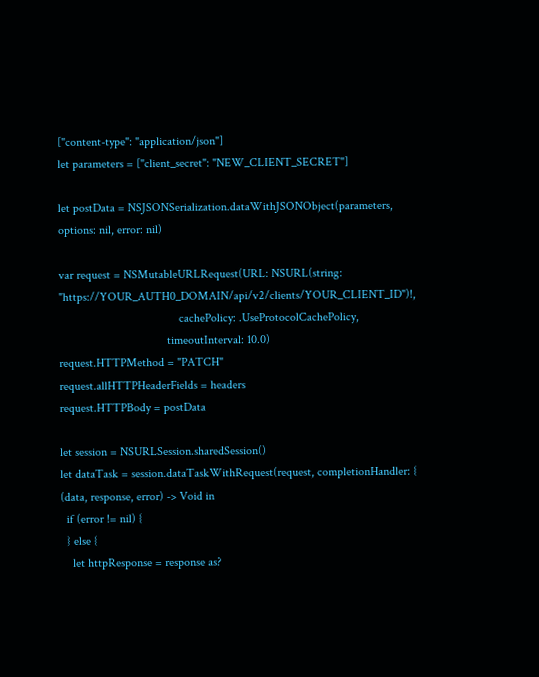["content-type": "application/json"]
let parameters = ["client_secret": "NEW_CLIENT_SECRET"]

let postData = NSJSONSerialization.dataWithJSONObject(parameters, options: nil, error: nil)

var request = NSMutableURLRequest(URL: NSURL(string: "https://YOUR_AUTH0_DOMAIN/api/v2/clients/YOUR_CLIENT_ID")!,
                                        cachePolicy: .UseProtocolCachePolicy,
                                    timeoutInterval: 10.0)
request.HTTPMethod = "PATCH"
request.allHTTPHeaderFields = headers
request.HTTPBody = postData

let session = NSURLSession.sharedSession()
let dataTask = session.dataTaskWithRequest(request, completionHandler: { (data, response, error) -> Void in
  if (error != nil) {
  } else {
    let httpResponse = response as?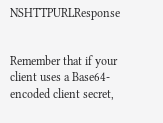NSHTTPURLResponse


Remember that if your client uses a Base64-encoded client secret,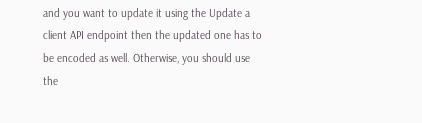and you want to update it using the Update a client API endpoint then the updated one has to be encoded as well. Otherwise, you should use the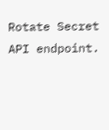Rotate Secret API endpoint.